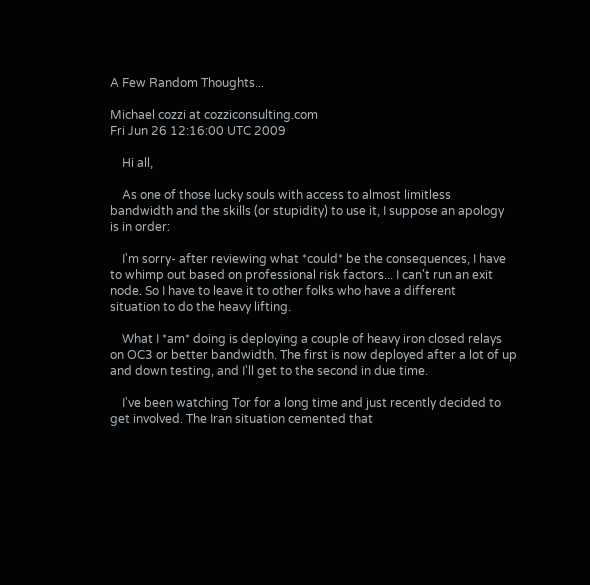A Few Random Thoughts...

Michael cozzi at cozziconsulting.com
Fri Jun 26 12:16:00 UTC 2009

    Hi all,

    As one of those lucky souls with access to almost limitless
bandwidth and the skills (or stupidity) to use it, I suppose an apology
is in order:

    I'm sorry- after reviewing what *could* be the consequences, I have
to whimp out based on professional risk factors... I can't run an exit
node. So I have to leave it to other folks who have a different
situation to do the heavy lifting.

    What I *am* doing is deploying a couple of heavy iron closed relays
on OC3 or better bandwidth. The first is now deployed after a lot of up
and down testing, and I'll get to the second in due time.

    I've been watching Tor for a long time and just recently decided to
get involved. The Iran situation cemented that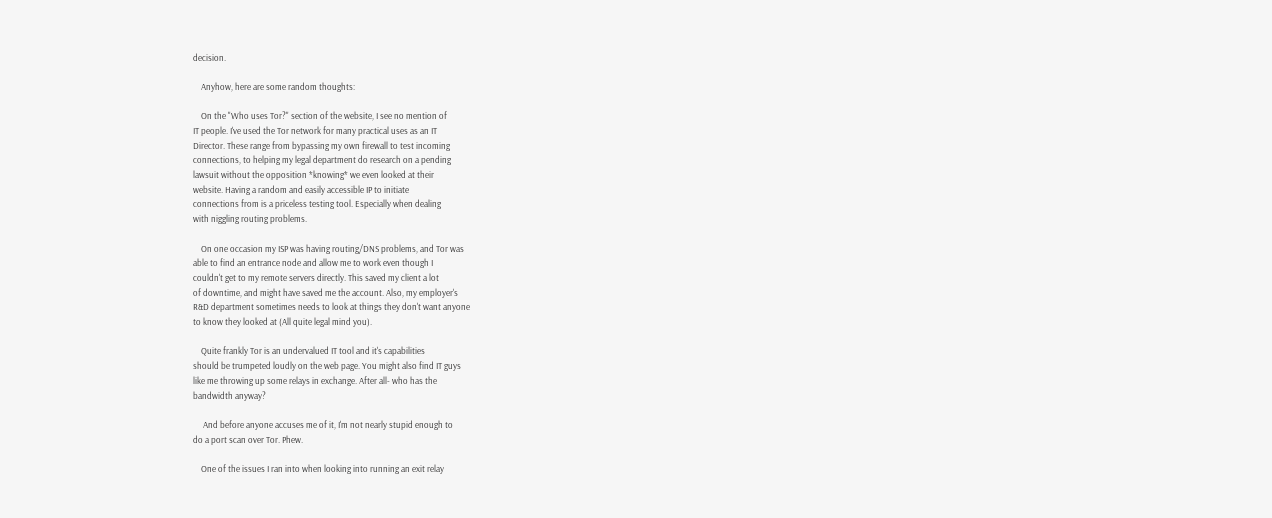decision.

    Anyhow, here are some random thoughts:

    On the "Who uses Tor?" section of the website, I see no mention of
IT people. I've used the Tor network for many practical uses as an IT
Director. These range from bypassing my own firewall to test incoming
connections, to helping my legal department do research on a pending
lawsuit without the opposition *knowing* we even looked at their
website. Having a random and easily accessible IP to initiate
connections from is a priceless testing tool. Especially when dealing
with niggling routing problems.

    On one occasion my ISP was having routing/DNS problems, and Tor was
able to find an entrance node and allow me to work even though I
couldn't get to my remote servers directly. This saved my client a lot
of downtime, and might have saved me the account. Also, my employer's
R&D department sometimes needs to look at things they don't want anyone
to know they looked at (All quite legal mind you).

    Quite frankly Tor is an undervalued IT tool and it's capabilities
should be trumpeted loudly on the web page. You might also find IT guys
like me throwing up some relays in exchange. After all- who has the
bandwidth anyway?

     And before anyone accuses me of it, I'm not nearly stupid enough to
do a port scan over Tor. Phew.

    One of the issues I ran into when looking into running an exit relay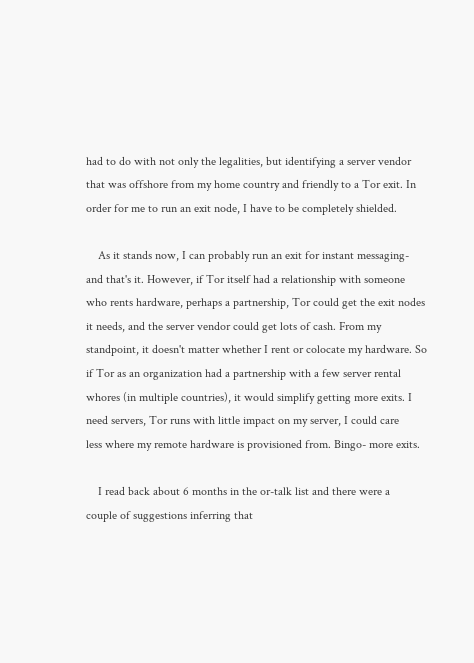had to do with not only the legalities, but identifying a server vendor
that was offshore from my home country and friendly to a Tor exit. In
order for me to run an exit node, I have to be completely shielded.

    As it stands now, I can probably run an exit for instant messaging-
and that's it. However, if Tor itself had a relationship with someone
who rents hardware, perhaps a partnership, Tor could get the exit nodes
it needs, and the server vendor could get lots of cash. From my
standpoint, it doesn't matter whether I rent or colocate my hardware. So
if Tor as an organization had a partnership with a few server rental
whores (in multiple countries), it would simplify getting more exits. I
need servers, Tor runs with little impact on my server, I could care
less where my remote hardware is provisioned from. Bingo- more exits.

    I read back about 6 months in the or-talk list and there were a
couple of suggestions inferring that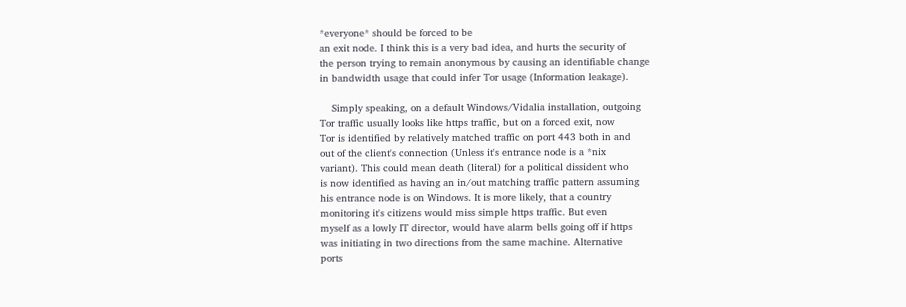*everyone* should be forced to be
an exit node. I think this is a very bad idea, and hurts the security of
the person trying to remain anonymous by causing an identifiable change
in bandwidth usage that could infer Tor usage (Information leakage).

    Simply speaking, on a default Windows/Vidalia installation, outgoing
Tor traffic usually looks like https traffic, but on a forced exit, now
Tor is identified by relatively matched traffic on port 443 both in and
out of the client's connection (Unless it's entrance node is a *nix
variant). This could mean death (literal) for a political dissident who
is now identified as having an in/out matching traffic pattern assuming
his entrance node is on Windows. It is more likely, that a country
monitoring it's citizens would miss simple https traffic. But even
myself as a lowly IT director, would have alarm bells going off if https
was initiating in two directions from the same machine. Alternative
ports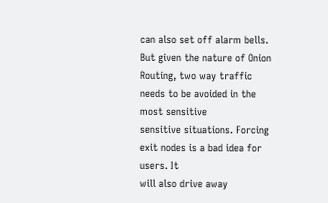can also set off alarm bells. But given the nature of Onion
Routing, two way traffic needs to be avoided in the most sensitive
sensitive situations. Forcing exit nodes is a bad idea for users. It
will also drive away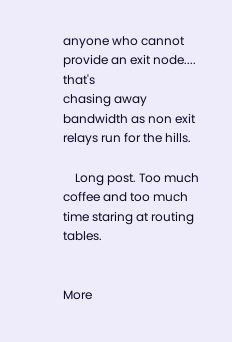anyone who cannot provide an exit node.... that's
chasing away bandwidth as non exit relays run for the hills.

    Long post. Too much coffee and too much time staring at routing tables.


More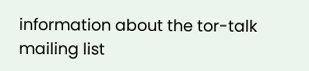information about the tor-talk mailing list